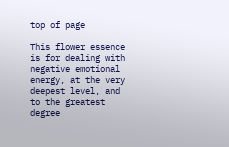top of page

This flower essence is for dealing with negative emotional energy, at the very deepest level, and to the greatest degree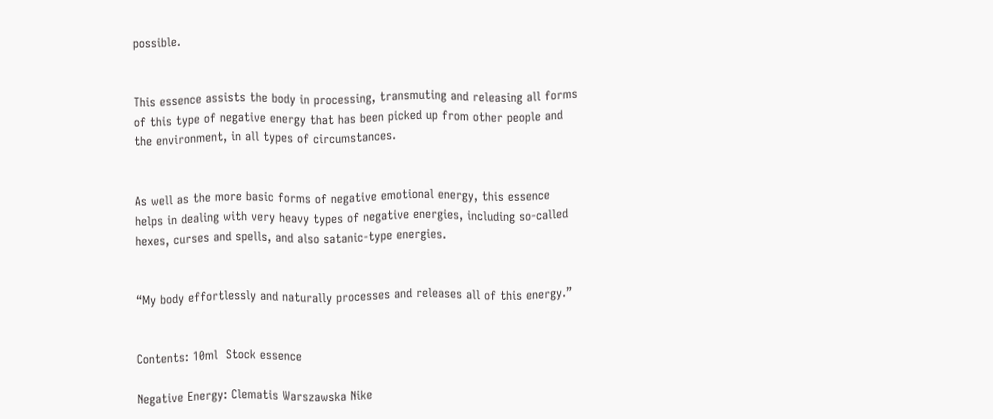possible.


This essence assists the body in processing, transmuting and releasing all forms of this type of negative energy that has been picked up from other people and the environment, in all types of circumstances.


As well as the more basic forms of negative emotional energy, this essence helps in dealing with very heavy types of negative energies, including so-called hexes, curses and spells, and also satanic-type energies.


“My body effortlessly and naturally processes and releases all of this energy.”


Contents: 10ml  Stock essence

Negative Energy: Clematis Warszawska Nike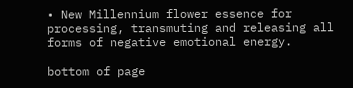• New Millennium flower essence for processing, transmuting and releasing all forms of negative emotional energy.

bottom of page